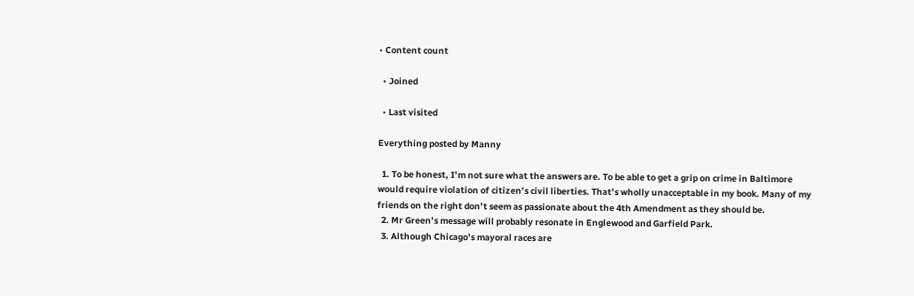• Content count

  • Joined

  • Last visited

Everything posted by Manny

  1. To be honest, I’m not sure what the answers are. To be able to get a grip on crime in Baltimore would require violation of citizen’s civil liberties. That’s wholly unacceptable in my book. Many of my friends on the right don’t seem as passionate about the 4th Amendment as they should be.
  2. Mr Green’s message will probably resonate in Englewood and Garfield Park.
  3. Although Chicago’s mayoral races are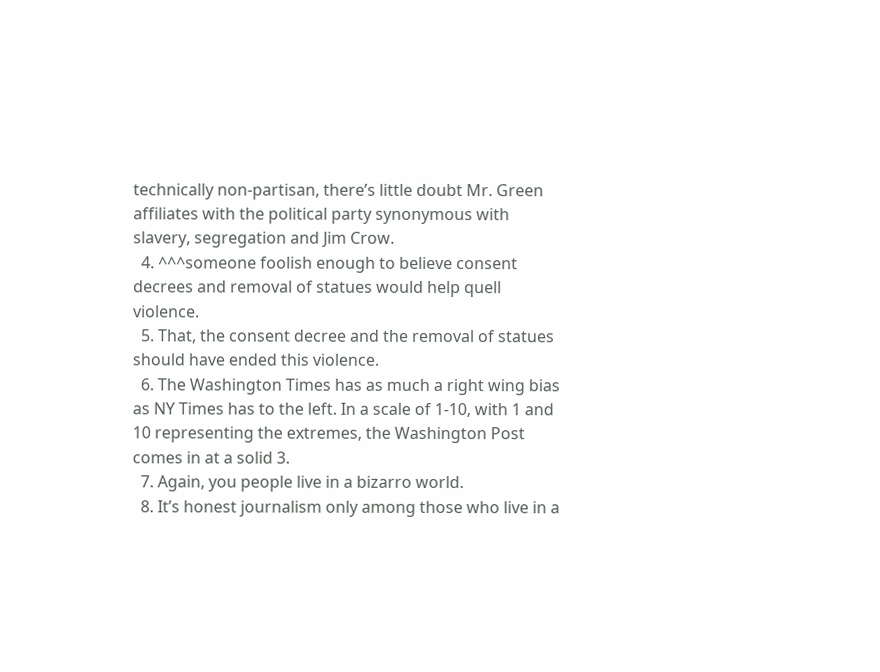technically non-partisan, there’s little doubt Mr. Green affiliates with the political party synonymous with slavery, segregation and Jim Crow.
  4. ^^^someone foolish enough to believe consent decrees and removal of statues would help quell violence.
  5. That, the consent decree and the removal of statues should have ended this violence.
  6. The Washington Times has as much a right wing bias as NY Times has to the left. In a scale of 1-10, with 1 and 10 representing the extremes, the Washington Post comes in at a solid 3.
  7. Again, you people live in a bizarro world.
  8. It’s honest journalism only among those who live in a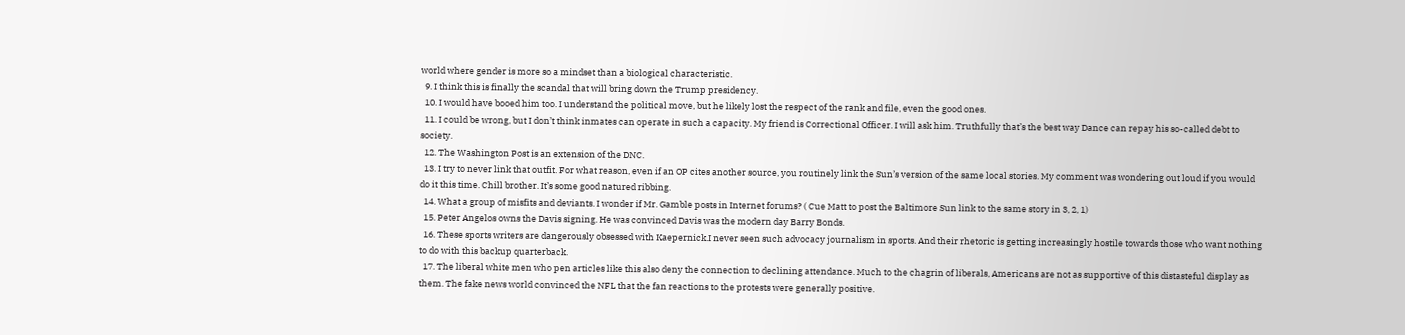world where gender is more so a mindset than a biological characteristic.
  9. I think this is finally the scandal that will bring down the Trump presidency.
  10. I would have booed him too. I understand the political move, but he likely lost the respect of the rank and file, even the good ones.
  11. I could be wrong, but I don’t think inmates can operate in such a capacity. My friend is Correctional Officer. I will ask him. Truthfully that’s the best way Dance can repay his so-called debt to society.
  12. The Washington Post is an extension of the DNC.
  13. I try to never link that outfit. For what reason, even if an OP cites another source, you routinely link the Sun’s version of the same local stories. My comment was wondering out loud if you would do it this time. Chill brother. It’s some good natured ribbing.
  14. What a group of misfits and deviants. I wonder if Mr. Gamble posts in Internet forums? ( Cue Matt to post the Baltimore Sun link to the same story in 3, 2, 1)
  15. Peter Angelos owns the Davis signing. He was convinced Davis was the modern day Barry Bonds.
  16. These sports writers are dangerously obsessed with Kaepernick.I never seen such advocacy journalism in sports. And their rhetoric is getting increasingly hostile towards those who want nothing to do with this backup quarterback.
  17. The liberal white men who pen articles like this also deny the connection to declining attendance. Much to the chagrin of liberals, Americans are not as supportive of this distasteful display as them. The fake news world convinced the NFL that the fan reactions to the protests were generally positive.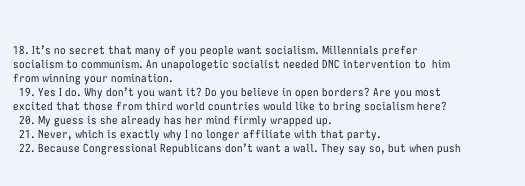18. It’s no secret that many of you people want socialism. Millennials prefer socialism to communism. An unapologetic socialist needed DNC intervention to  him from winning your nomination.
  19. Yes I do. Why don’t you want it? Do you believe in open borders? Are you most excited that those from third world countries would like to bring socialism here?
  20. My guess is she already has her mind firmly wrapped up.
  21. Never, which is exactly why I no longer affiliate with that party.
  22. Because Congressional Republicans don’t want a wall. They say so, but when push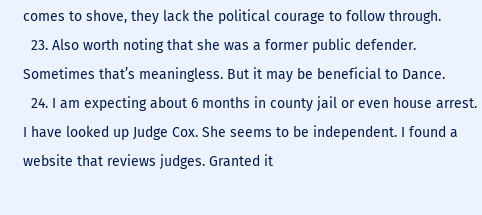comes to shove, they lack the political courage to follow through.
  23. Also worth noting that she was a former public defender. Sometimes that’s meaningless. But it may be beneficial to Dance.
  24. I am expecting about 6 months in county jail or even house arrest. I have looked up Judge Cox. She seems to be independent. I found a website that reviews judges. Granted it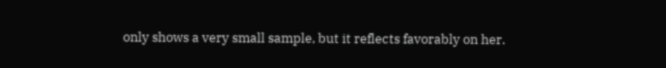only shows a very small sample, but it reflects favorably on her.